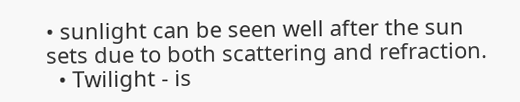• sunlight can be seen well after the sun sets due to both scattering and refraction.
  • Twilight - is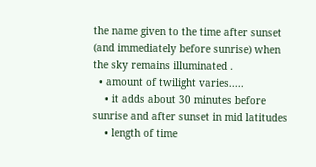the name given to the time after sunset (and immediately before sunrise) when the sky remains illuminated .
  • amount of twilight varies.....
    • it adds about 30 minutes before sunrise and after sunset in mid latitudes
    • length of time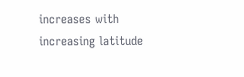increases with increasing latitude